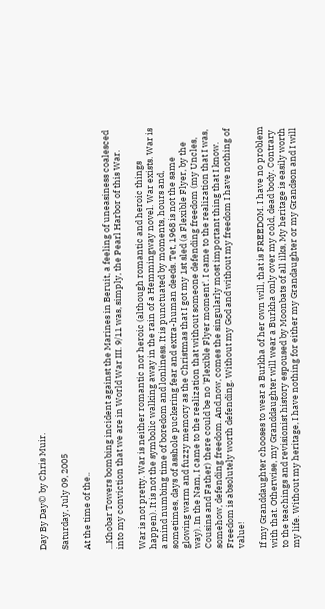Day By Day© by Chris Muir.

Saturday, July 09, 2005

At the time of the..

...Khobar Towers bombing incident against the Marines in Beruit, a feeling of uneasiness coalesced into my conviction that we are in World War III. 9/11 was, simply, the Pearl Harbor of this War.

War is not pretty. War is neither romantic nor heroic (although romantic and heroic things happen). It is not the symbolic walking away in the rain of a Hemmingway novel. War exists. War is a mind numbing time of boredom and lonliness. It is punctuated by moments, hours and, sometimes, days of asshole puckering fear and extra-human deeds. Tet, 1968 is not the same glowing warm and fuzzy memory as the Christmas that I got my 1st sled (a Flexible Flyer, by the way). In the Nam, I came to the realization that without someone defending freedom (my Uncles, Cousins and Father) there could be no 'Flexible Flyer moment'. I came to the realization that I was, somehow, defending freedom. And,now, comes the singularly most important thing that I know. Freedom is absolutely worth defending. Without my God and without my freedom I have nothing of value!

If my Granddaughter chooses to wear a Burkha of her own will, that is FREEDOM. I have no problem with that. Otherwise, my Granddaughter will wear a Burkha only over my cold, dead body. Contrary to the teachings and revisionist history espoused by Moonbats of all ilks, My heritage is easily worth my life. Without my heritage, I have nothing for either my Grandaughter or my Grandson and I will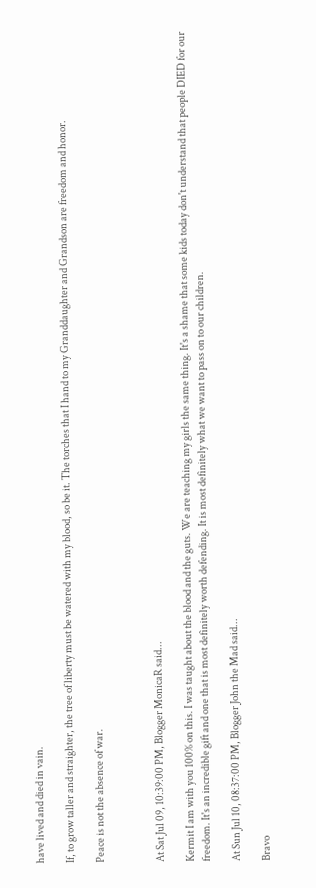have lived and died in vain.

If, to grow taller and straighter, the tree of liberty must be watered with my blood, so be it. The torches that I hand to my Granddaughter and Grandson are freedom and honor.

Peace is not the absence of war.



At Sat Jul 09, 10:39:00 PM, Blogger MonicaR said...

Kermit I am with you 100% on this. I was taught about the blood and the guts. We are teaching my girls the same thing. It's a shame that some kids today don't understand that people DIED for our freedom. It's an incredible gift and one that is most definitely worth defending. It is most definitely what we want to pass on to our children.

At Sun Jul 10, 08:37:00 PM, Blogger John the Mad said...

Bravo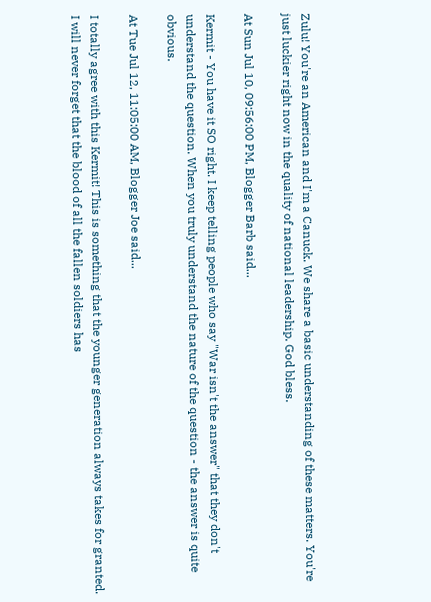Zulu! You're an American and I'm a Canuck. We share a basic understanding of these matters. You're just luckier right now in the quality of national leadership. God bless.

At Sun Jul 10, 09:56:00 PM, Blogger Barb said...

Kermit - You have it SO right. I keep telling people who say "War isn't the answer" that they don't understand the question. When you truly understand the nature of the question - the answer is quite obvious.

At Tue Jul 12, 11:05:00 AM, Blogger Joe said...

I totally agree with this Kermit! This is something that the younger generation always takes for granted. I will never forget that the blood of all the fallen soldiers has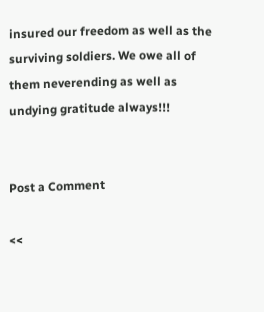insured our freedom as well as the surviving soldiers. We owe all of them neverending as well as undying gratitude always!!!


Post a Comment

<<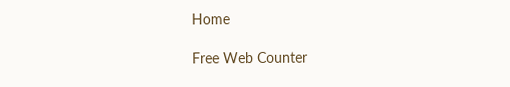Home

Free Web Counter